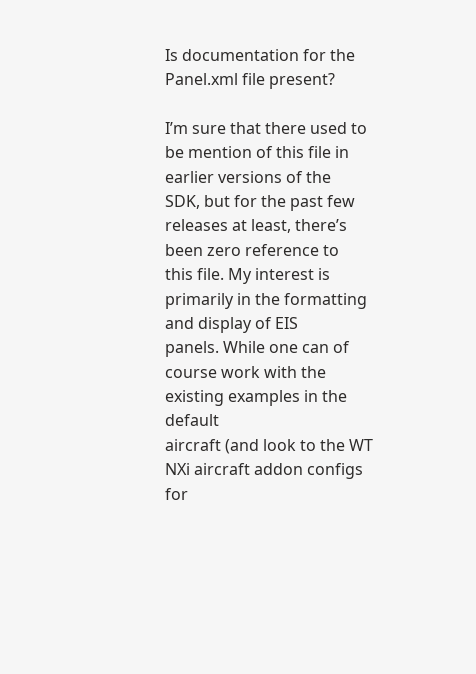Is documentation for the Panel.xml file present?

I’m sure that there used to be mention of this file in earlier versions of the
SDK, but for the past few releases at least, there’s been zero reference to
this file. My interest is primarily in the formatting and display of EIS
panels. While one can of course work with the existing examples in the default
aircraft (and look to the WT NXi aircraft addon configs for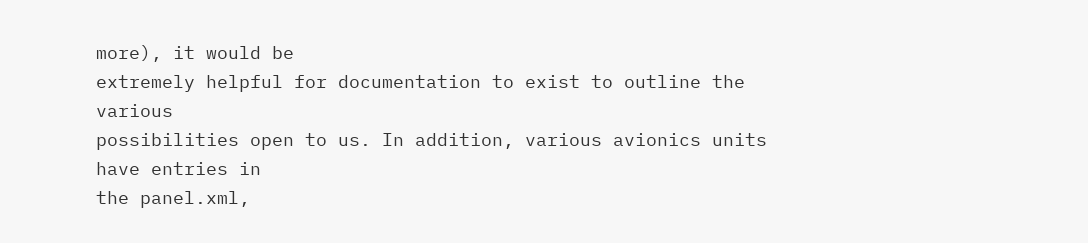more), it would be
extremely helpful for documentation to exist to outline the various
possibilities open to us. In addition, various avionics units have entries in
the panel.xml,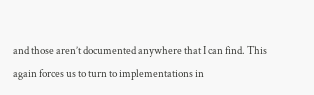and those aren’t documented anywhere that I can find. This
again forces us to turn to implementations in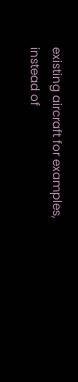existing aircraft for examples,
instead of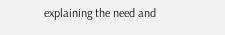explaining the need and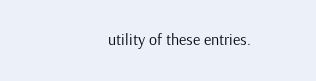utility of these entries.